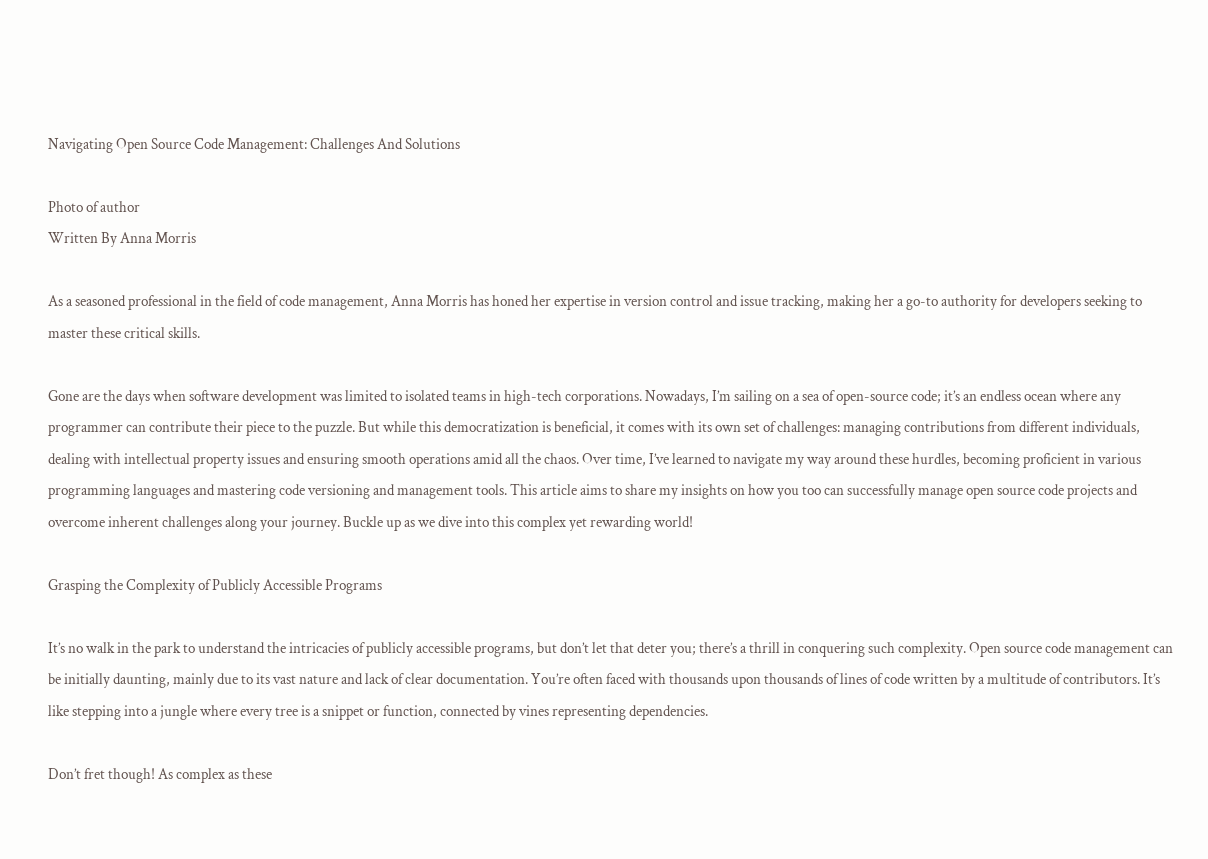Navigating Open Source Code Management: Challenges And Solutions

Photo of author
Written By Anna Morris

As a seasoned professional in the field of code management, Anna Morris has honed her expertise in version control and issue tracking, making her a go-to authority for developers seeking to master these critical skills.

Gone are the days when software development was limited to isolated teams in high-tech corporations. Nowadays, I’m sailing on a sea of open-source code; it’s an endless ocean where any programmer can contribute their piece to the puzzle. But while this democratization is beneficial, it comes with its own set of challenges: managing contributions from different individuals, dealing with intellectual property issues and ensuring smooth operations amid all the chaos. Over time, I’ve learned to navigate my way around these hurdles, becoming proficient in various programming languages and mastering code versioning and management tools. This article aims to share my insights on how you too can successfully manage open source code projects and overcome inherent challenges along your journey. Buckle up as we dive into this complex yet rewarding world!

Grasping the Complexity of Publicly Accessible Programs

It’s no walk in the park to understand the intricacies of publicly accessible programs, but don’t let that deter you; there’s a thrill in conquering such complexity. Open source code management can be initially daunting, mainly due to its vast nature and lack of clear documentation. You’re often faced with thousands upon thousands of lines of code written by a multitude of contributors. It’s like stepping into a jungle where every tree is a snippet or function, connected by vines representing dependencies.

Don’t fret though! As complex as these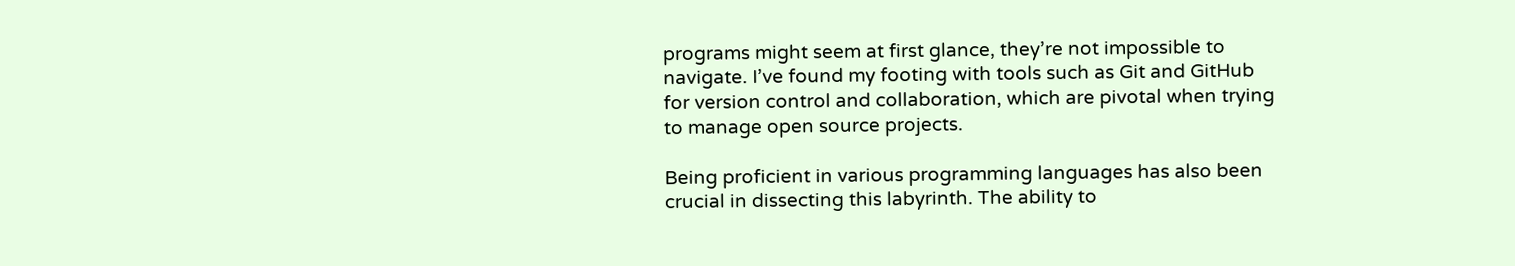programs might seem at first glance, they’re not impossible to navigate. I’ve found my footing with tools such as Git and GitHub for version control and collaboration, which are pivotal when trying to manage open source projects.

Being proficient in various programming languages has also been crucial in dissecting this labyrinth. The ability to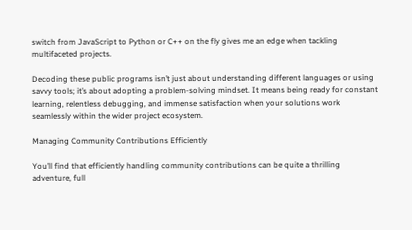switch from JavaScript to Python or C++ on the fly gives me an edge when tackling multifaceted projects.

Decoding these public programs isn’t just about understanding different languages or using savvy tools; it’s about adopting a problem-solving mindset. It means being ready for constant learning, relentless debugging, and immense satisfaction when your solutions work seamlessly within the wider project ecosystem.

Managing Community Contributions Efficiently

You’ll find that efficiently handling community contributions can be quite a thrilling adventure, full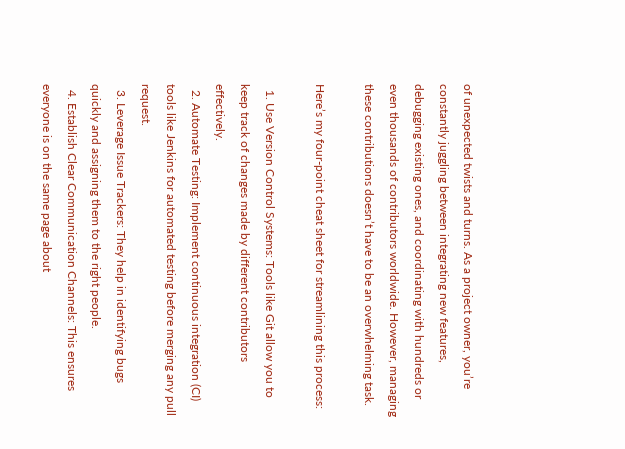of unexpected twists and turns. As a project owner, you’re constantly juggling between integrating new features, debugging existing ones, and coordinating with hundreds or even thousands of contributors worldwide. However, managing these contributions doesn’t have to be an overwhelming task.

Here’s my four-point cheat sheet for streamlining this process:

  1. Use Version Control Systems: Tools like Git allow you to keep track of changes made by different contributors effectively.
  2. Automate Testing: Implement continuous integration (CI) tools like Jenkins for automated testing before merging any pull request.
  3. Leverage Issue Trackers: They help in identifying bugs quickly and assigning them to the right people.
  4. Establish Clear Communication Channels: This ensures everyone is on the same page about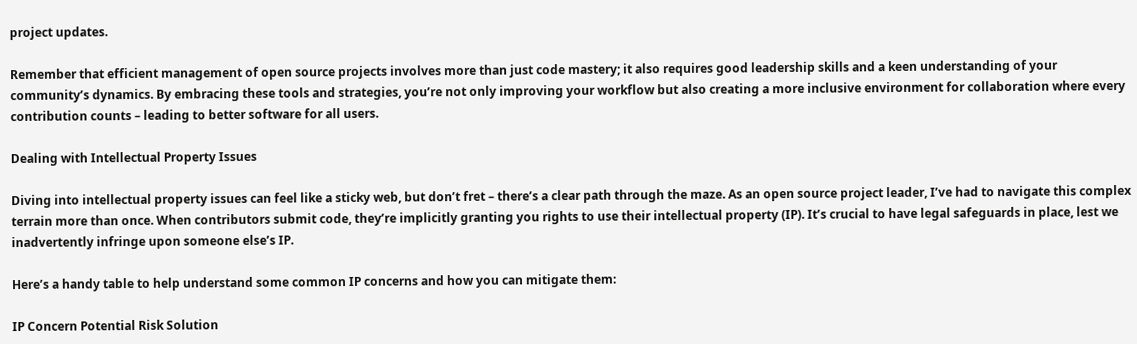project updates.

Remember that efficient management of open source projects involves more than just code mastery; it also requires good leadership skills and a keen understanding of your community’s dynamics. By embracing these tools and strategies, you’re not only improving your workflow but also creating a more inclusive environment for collaboration where every contribution counts – leading to better software for all users.

Dealing with Intellectual Property Issues

Diving into intellectual property issues can feel like a sticky web, but don’t fret – there’s a clear path through the maze. As an open source project leader, I’ve had to navigate this complex terrain more than once. When contributors submit code, they’re implicitly granting you rights to use their intellectual property (IP). It’s crucial to have legal safeguards in place, lest we inadvertently infringe upon someone else’s IP.

Here’s a handy table to help understand some common IP concerns and how you can mitigate them:

IP Concern Potential Risk Solution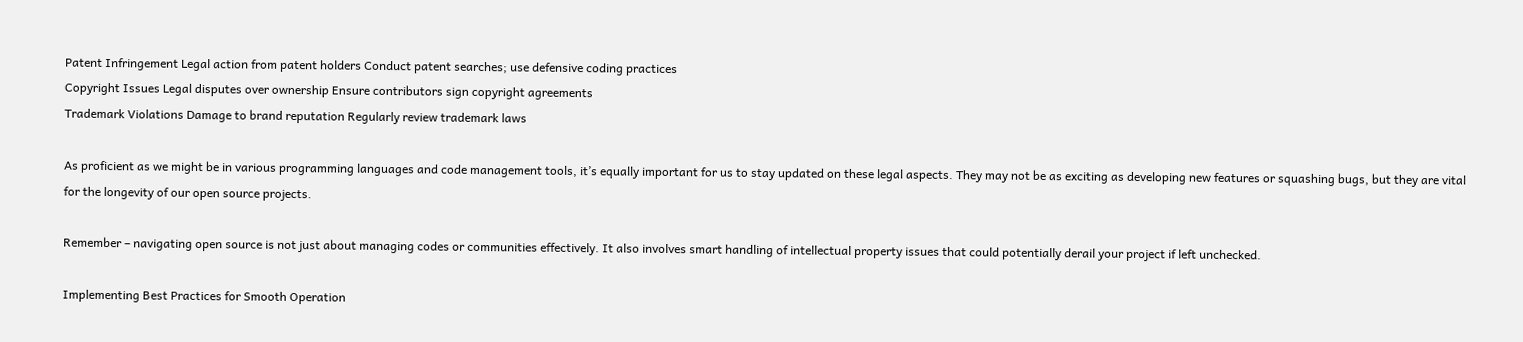Patent Infringement Legal action from patent holders Conduct patent searches; use defensive coding practices
Copyright Issues Legal disputes over ownership Ensure contributors sign copyright agreements
Trademark Violations Damage to brand reputation Regularly review trademark laws

As proficient as we might be in various programming languages and code management tools, it’s equally important for us to stay updated on these legal aspects. They may not be as exciting as developing new features or squashing bugs, but they are vital for the longevity of our open source projects.

Remember – navigating open source is not just about managing codes or communities effectively. It also involves smart handling of intellectual property issues that could potentially derail your project if left unchecked.

Implementing Best Practices for Smooth Operation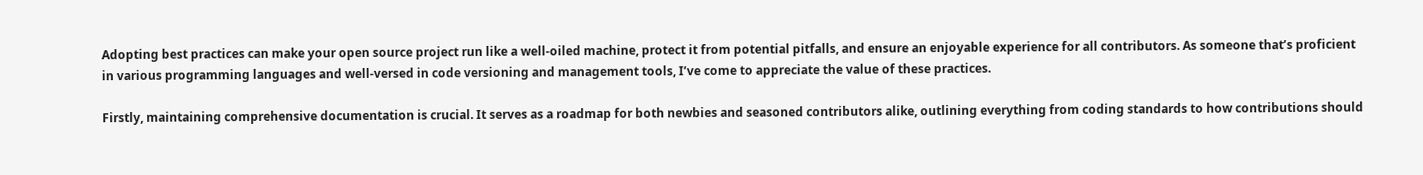Adopting best practices can make your open source project run like a well-oiled machine, protect it from potential pitfalls, and ensure an enjoyable experience for all contributors. As someone that’s proficient in various programming languages and well-versed in code versioning and management tools, I’ve come to appreciate the value of these practices.

Firstly, maintaining comprehensive documentation is crucial. It serves as a roadmap for both newbies and seasoned contributors alike, outlining everything from coding standards to how contributions should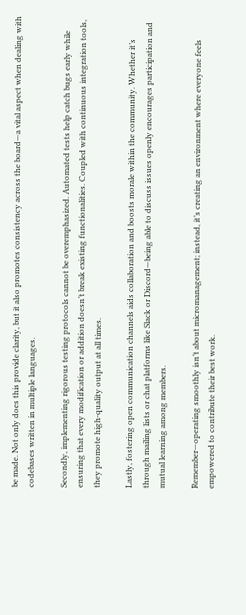be made. Not only does this provide clarity, but it also promotes consistency across the board—a vital aspect when dealing with codebases written in multiple languages.

Secondly, implementing rigorous testing protocols cannot be overemphasized. Automated tests help catch bugs early while ensuring that every modification or addition doesn’t break existing functionalities. Coupled with continuous integration tools, they promote high-quality output at all times.

Lastly, fostering open communication channels aids collaboration and boosts morale within the community. Whether it’s through mailing lists or chat platforms like Slack or Discord—being able to discuss issues openly encourages participation and mutual learning among members.

Remember—operating smoothly isn’t about micromanagement; instead, it’s creating an environment where everyone feels empowered to contribute their best work.